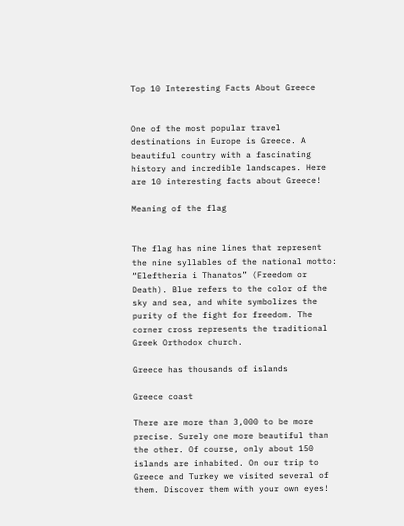Top 10 Interesting Facts About Greece


One of the most popular travel destinations in Europe is Greece. A beautiful country with a fascinating history and incredible landscapes. Here are 10 interesting facts about Greece!

Meaning of the flag


The flag has nine lines that represent the nine syllables of the national motto: “Eleftheria i Thanatos” (Freedom or Death). Blue refers to the color of the sky and sea, and white symbolizes the purity of the fight for freedom. The corner cross represents the traditional Greek Orthodox church.

Greece has thousands of islands

Greece coast

There are more than 3,000 to be more precise. Surely one more beautiful than the other. Of course, only about 150 islands are inhabited. On our trip to Greece and Turkey we visited several of them. Discover them with your own eyes!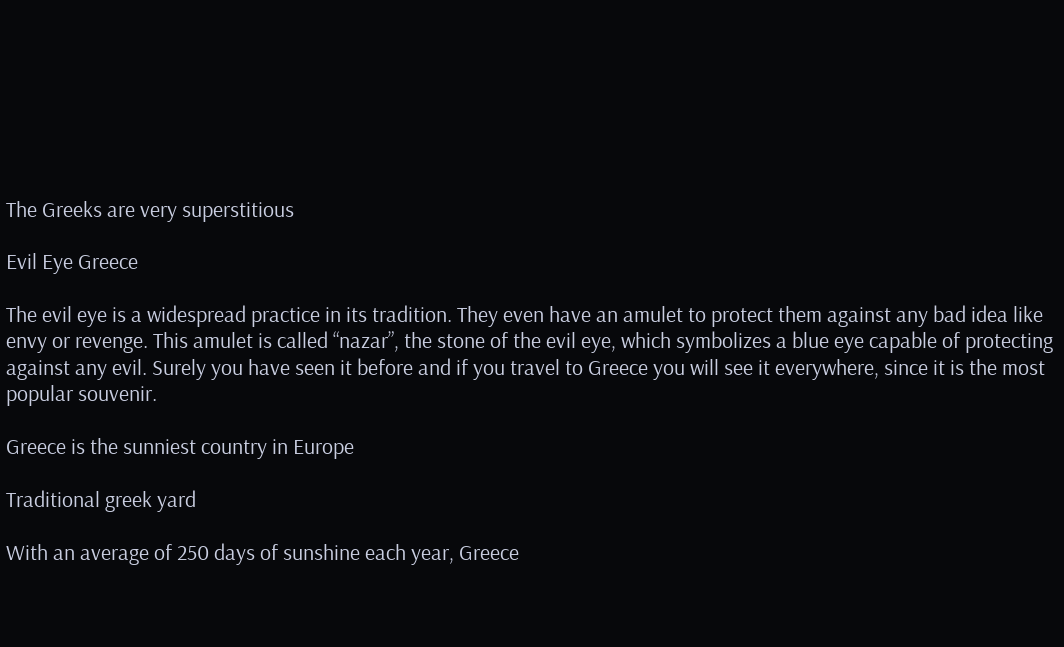The Greeks are very superstitious

Evil Eye Greece

The evil eye is a widespread practice in its tradition. They even have an amulet to protect them against any bad idea like envy or revenge. This amulet is called “nazar”, the stone of the evil eye, which symbolizes a blue eye capable of protecting against any evil. Surely you have seen it before and if you travel to Greece you will see it everywhere, since it is the most popular souvenir.

Greece is the sunniest country in Europe

Traditional greek yard

With an average of 250 days of sunshine each year, Greece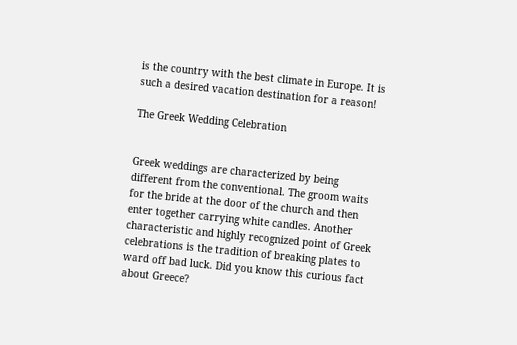is the country with the best climate in Europe. It is such a desired vacation destination for a reason!

The Greek Wedding Celebration


Greek weddings are characterized by being different from the conventional. The groom waits for the bride at the door of the church and then enter together carrying white candles. Another characteristic and highly recognized point of Greek celebrations is the tradition of breaking plates to ward off bad luck. Did you know this curious fact about Greece?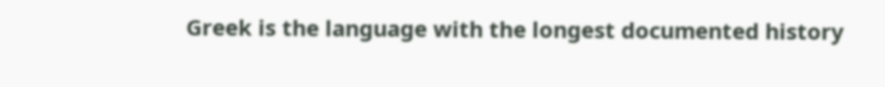Greek is the language with the longest documented history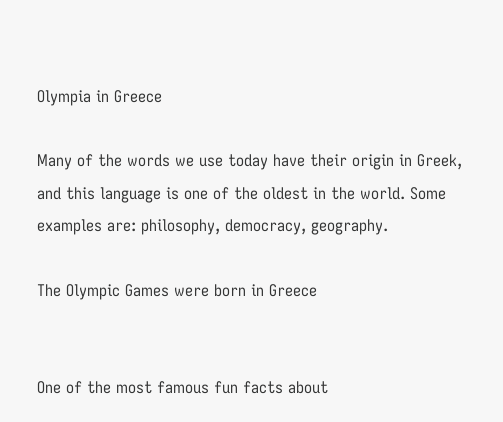Olympia in Greece

Many of the words we use today have their origin in Greek, and this language is one of the oldest in the world. Some examples are: philosophy, democracy, geography.

The Olympic Games were born in Greece


One of the most famous fun facts about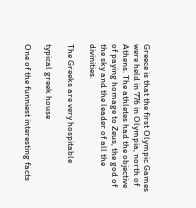Greece is that the first Olympic Games were held in 776 in Olympia, north of Athens. The athletes had the objective of paying homage to Zeus, the god of the sky and the leader of all the divinities.

The Greeks are very hospitable

typical greek house

One of the funniest interesting facts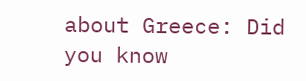about Greece: Did you know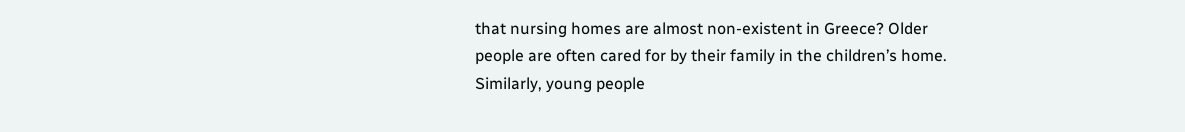that nursing homes are almost non-existent in Greece? Older people are often cared for by their family in the children’s home. Similarly, young people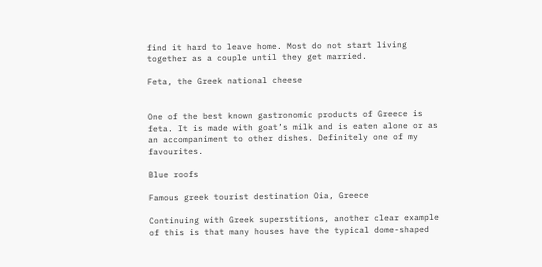find it hard to leave home. Most do not start living together as a couple until they get married.

Feta, the Greek national cheese


One of the best known gastronomic products of Greece is feta. It is made with goat’s milk and is eaten alone or as an accompaniment to other dishes. Definitely one of my favourites.

Blue roofs

Famous greek tourist destination Oia, Greece

Continuing with Greek superstitions, another clear example of this is that many houses have the typical dome-shaped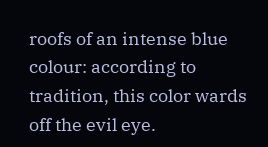roofs of an intense blue colour: according to tradition, this color wards off the evil eye.